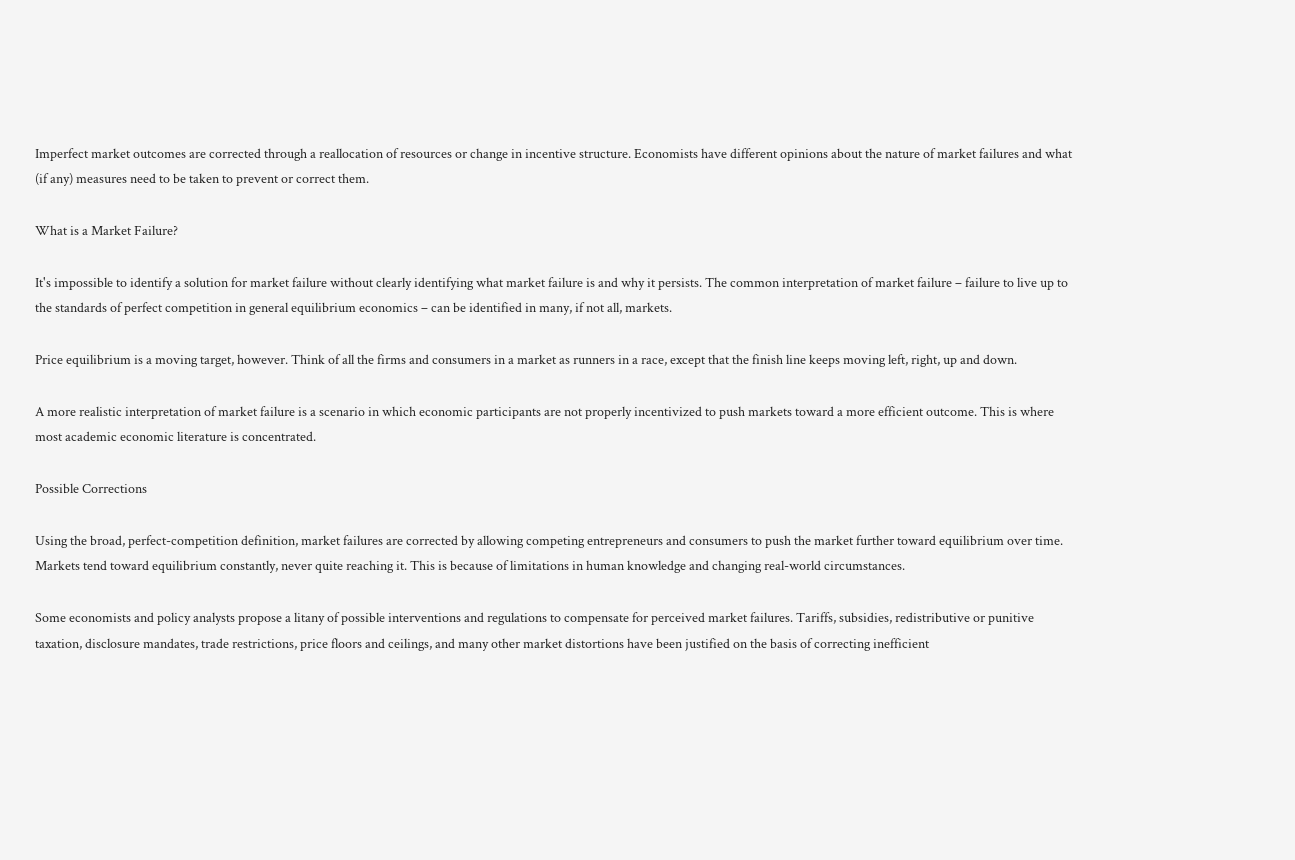Imperfect market outcomes are corrected through a reallocation of resources or change in incentive structure. Economists have different opinions about the nature of market failures and what (if any) measures need to be taken to prevent or correct them.

What is a Market Failure?

It's impossible to identify a solution for market failure without clearly identifying what market failure is and why it persists. The common interpretation of market failure – failure to live up to the standards of perfect competition in general equilibrium economics – can be identified in many, if not all, markets.

Price equilibrium is a moving target, however. Think of all the firms and consumers in a market as runners in a race, except that the finish line keeps moving left, right, up and down.

A more realistic interpretation of market failure is a scenario in which economic participants are not properly incentivized to push markets toward a more efficient outcome. This is where most academic economic literature is concentrated.

Possible Corrections

Using the broad, perfect-competition definition, market failures are corrected by allowing competing entrepreneurs and consumers to push the market further toward equilibrium over time. Markets tend toward equilibrium constantly, never quite reaching it. This is because of limitations in human knowledge and changing real-world circumstances.

Some economists and policy analysts propose a litany of possible interventions and regulations to compensate for perceived market failures. Tariffs, subsidies, redistributive or punitive taxation, disclosure mandates, trade restrictions, price floors and ceilings, and many other market distortions have been justified on the basis of correcting inefficient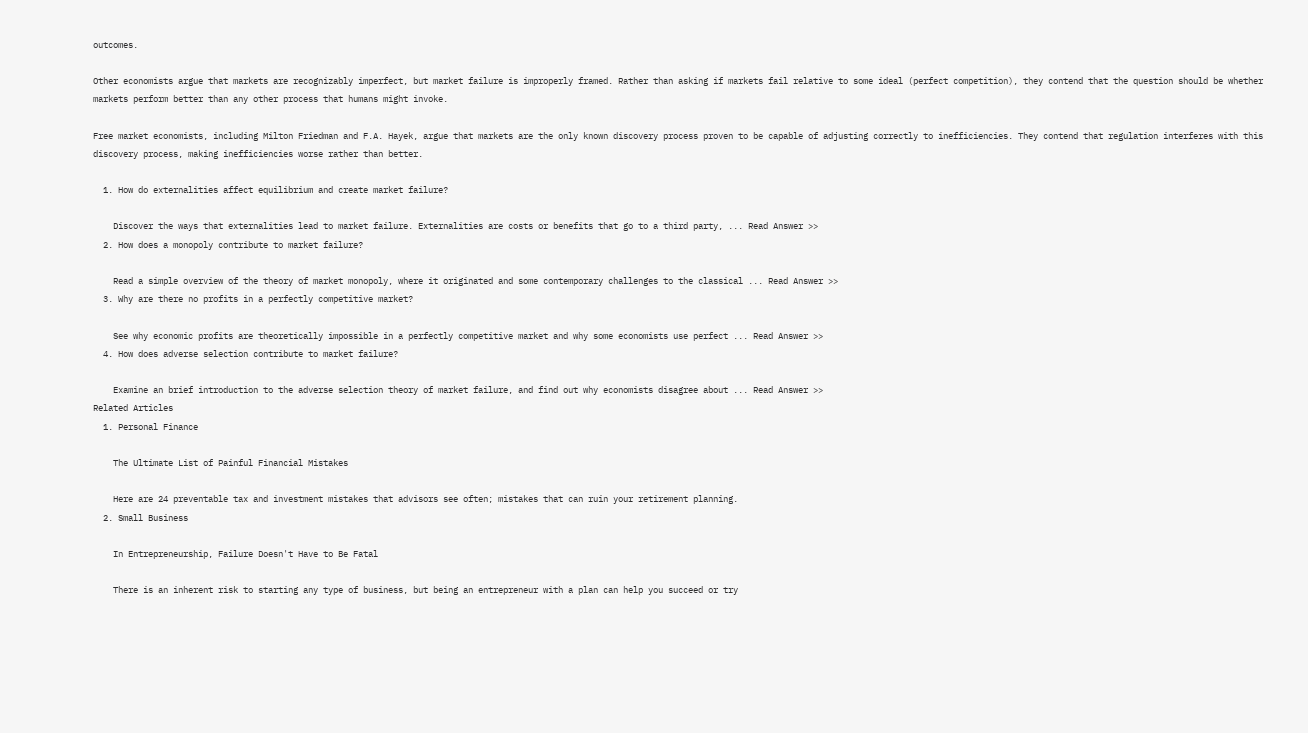outcomes.

Other economists argue that markets are recognizably imperfect, but market failure is improperly framed. Rather than asking if markets fail relative to some ideal (perfect competition), they contend that the question should be whether markets perform better than any other process that humans might invoke.

Free market economists, including Milton Friedman and F.A. Hayek, argue that markets are the only known discovery process proven to be capable of adjusting correctly to inefficiencies. They contend that regulation interferes with this discovery process, making inefficiencies worse rather than better.

  1. How do externalities affect equilibrium and create market failure?

    Discover the ways that externalities lead to market failure. Externalities are costs or benefits that go to a third party, ... Read Answer >>
  2. How does a monopoly contribute to market failure?

    Read a simple overview of the theory of market monopoly, where it originated and some contemporary challenges to the classical ... Read Answer >>
  3. Why are there no profits in a perfectly competitive market?

    See why economic profits are theoretically impossible in a perfectly competitive market and why some economists use perfect ... Read Answer >>
  4. How does adverse selection contribute to market failure?

    Examine an brief introduction to the adverse selection theory of market failure, and find out why economists disagree about ... Read Answer >>
Related Articles
  1. Personal Finance

    The Ultimate List of Painful Financial Mistakes

    Here are 24 preventable tax and investment mistakes that advisors see often; mistakes that can ruin your retirement planning.
  2. Small Business

    In Entrepreneurship, Failure Doesn't Have to Be Fatal

    There is an inherent risk to starting any type of business, but being an entrepreneur with a plan can help you succeed or try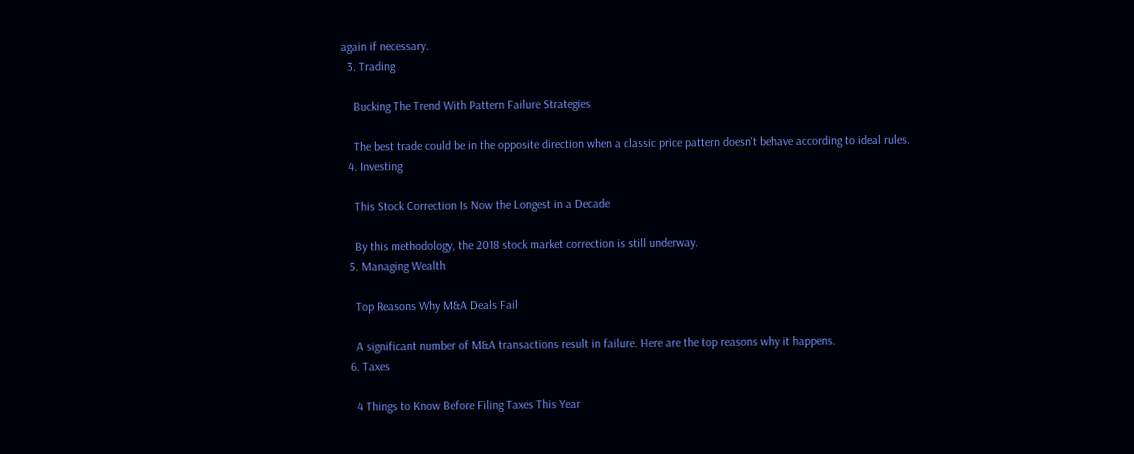again if necessary.
  3. Trading

    Bucking The Trend With Pattern Failure Strategies

    The best trade could be in the opposite direction when a classic price pattern doesn't behave according to ideal rules.
  4. Investing

    This Stock Correction Is Now the Longest in a Decade

    By this methodology, the 2018 stock market correction is still underway.
  5. Managing Wealth

    Top Reasons Why M&A Deals Fail

    A significant number of M&A transactions result in failure. Here are the top reasons why it happens.
  6. Taxes

    4 Things to Know Before Filing Taxes This Year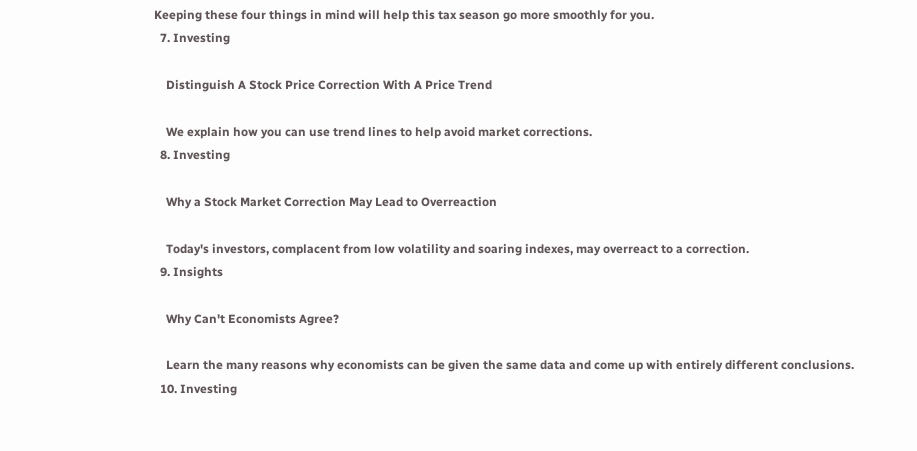Keeping these four things in mind will help this tax season go more smoothly for you.
  7. Investing

    Distinguish A Stock Price Correction With A Price Trend

    We explain how you can use trend lines to help avoid market corrections.
  8. Investing

    Why a Stock Market Correction May Lead to Overreaction

    Today's investors, complacent from low volatility and soaring indexes, may overreact to a correction.
  9. Insights

    Why Can't Economists Agree?

    Learn the many reasons why economists can be given the same data and come up with entirely different conclusions.
  10. Investing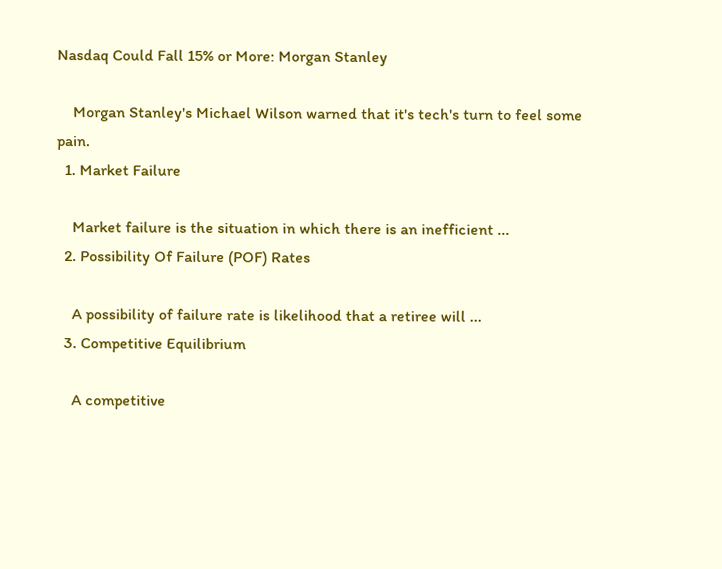Nasdaq Could Fall 15% or More: Morgan Stanley

    Morgan Stanley's Michael Wilson warned that it's tech's turn to feel some pain.
  1. Market Failure

    Market failure is the situation in which there is an inefficient ...
  2. Possibility Of Failure (POF) Rates

    A possibility of failure rate is likelihood that a retiree will ...
  3. Competitive Equilibrium

    A competitive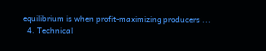equilibrium is when profit-maximizing producers ...
  4. Technical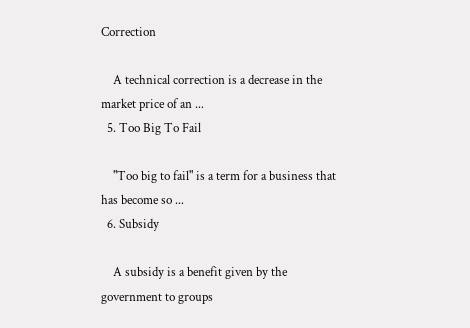Correction

    A technical correction is a decrease in the market price of an ...
  5. Too Big To Fail

    "Too big to fail" is a term for a business that has become so ...
  6. Subsidy

    A subsidy is a benefit given by the government to groups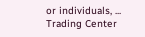or individuals, ...
Trading Center